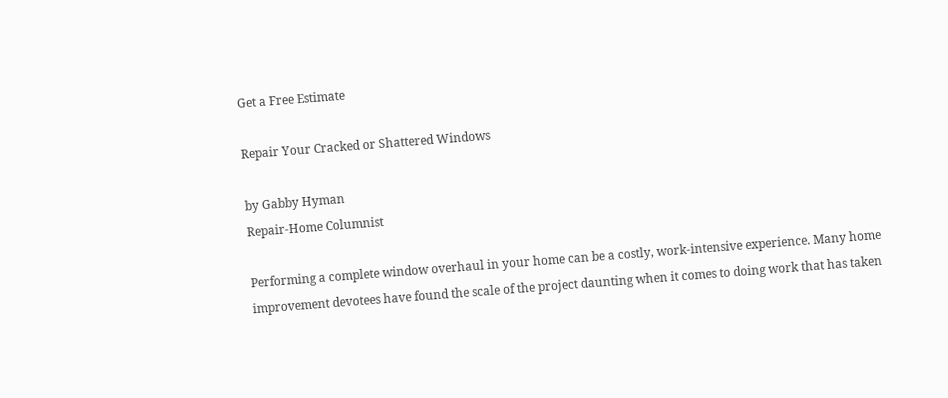Get a Free Estimate

Repair Your Cracked or Shattered Windows

by Gabby Hyman
Repair-Home Columnist

Performing a complete window overhaul in your home can be a costly, work-intensive experience. Many home improvement devotees have found the scale of the project daunting when it comes to doing work that has taken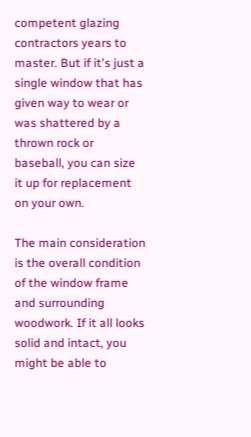competent glazing contractors years to master. But if it's just a single window that has given way to wear or was shattered by a thrown rock or baseball, you can size it up for replacement on your own.

The main consideration is the overall condition of the window frame and surrounding woodwork. If it all looks solid and intact, you might be able to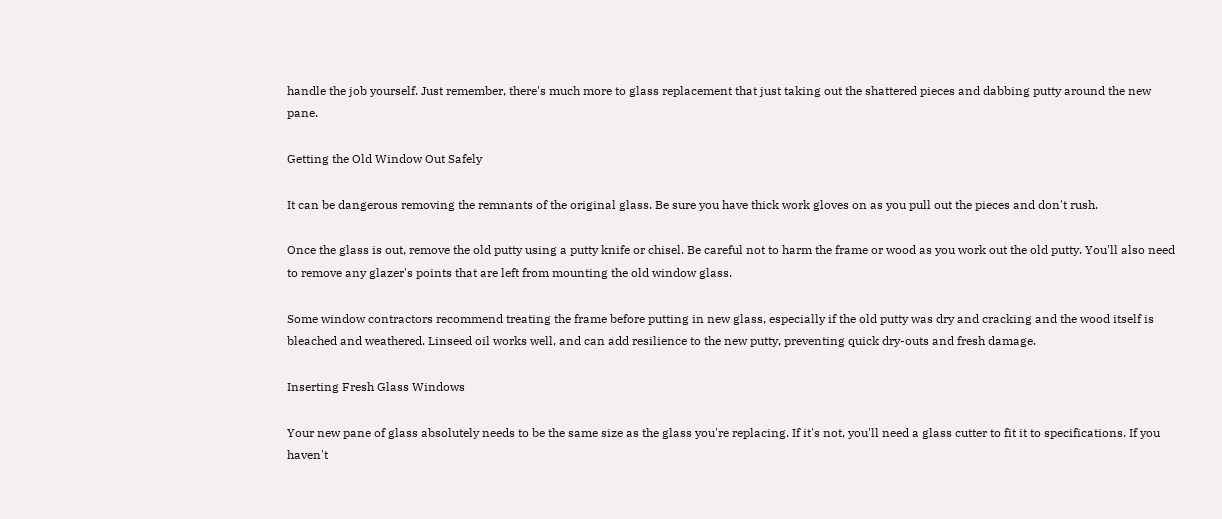handle the job yourself. Just remember, there's much more to glass replacement that just taking out the shattered pieces and dabbing putty around the new pane.

Getting the Old Window Out Safely

It can be dangerous removing the remnants of the original glass. Be sure you have thick work gloves on as you pull out the pieces and don't rush.

Once the glass is out, remove the old putty using a putty knife or chisel. Be careful not to harm the frame or wood as you work out the old putty. You'll also need to remove any glazer's points that are left from mounting the old window glass.

Some window contractors recommend treating the frame before putting in new glass, especially if the old putty was dry and cracking and the wood itself is bleached and weathered. Linseed oil works well, and can add resilience to the new putty, preventing quick dry-outs and fresh damage.

Inserting Fresh Glass Windows

Your new pane of glass absolutely needs to be the same size as the glass you're replacing. If it's not, you'll need a glass cutter to fit it to specifications. If you haven't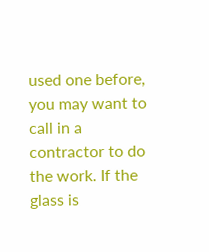used one before, you may want to call in a contractor to do the work. If the glass is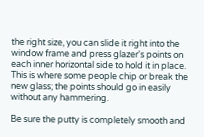the right size, you can slide it right into the window frame and press glazer's points on each inner horizontal side to hold it in place. This is where some people chip or break the new glass; the points should go in easily without any hammering.

Be sure the putty is completely smooth and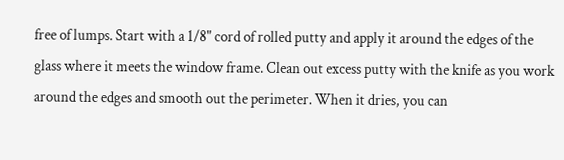free of lumps. Start with a 1/8" cord of rolled putty and apply it around the edges of the glass where it meets the window frame. Clean out excess putty with the knife as you work around the edges and smooth out the perimeter. When it dries, you can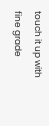touch it up with fine grade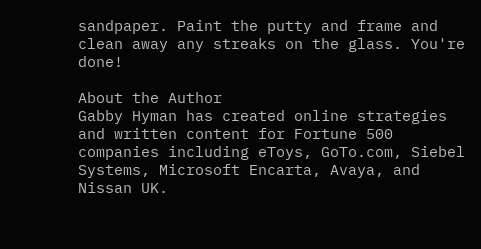sandpaper. Paint the putty and frame and clean away any streaks on the glass. You're done!

About the Author
Gabby Hyman has created online strategies and written content for Fortune 500 companies including eToys, GoTo.com, Siebel Systems, Microsoft Encarta, Avaya, and Nissan UK.